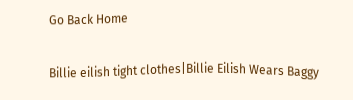Go Back Home

Billie eilish tight clothes|Billie Eilish Wears Baggy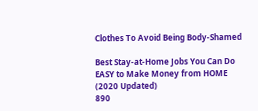Clothes To Avoid Being Body-Shamed

Best Stay-at-Home Jobs You Can Do
EASY to Make Money from HOME
(2020 Updated)
890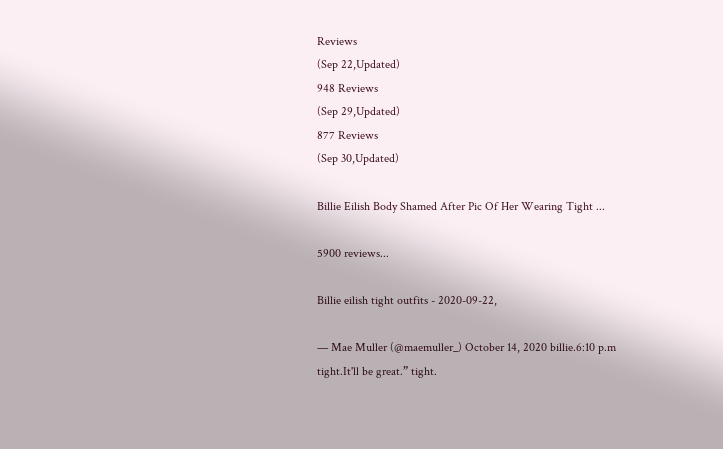Reviews
(Sep 22,Updated)
948 Reviews
(Sep 29,Updated)
877 Reviews
(Sep 30,Updated)

Billie Eilish Body Shamed After Pic Of Her Wearing Tight ...

5900 reviews...

Billie eilish tight outfits - 2020-09-22,

— Mae Muller (@maemuller_) October 14, 2020 billie.6:10 p.m tight.It'll be great.” tight.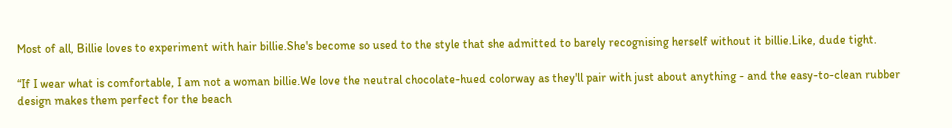Most of all, Billie loves to experiment with hair billie.She's become so used to the style that she admitted to barely recognising herself without it billie.Like, dude tight.

“If I wear what is comfortable, I am not a woman billie.We love the neutral chocolate-hued colorway as they'll pair with just about anything - and the easy-to-clean rubber design makes them perfect for the beach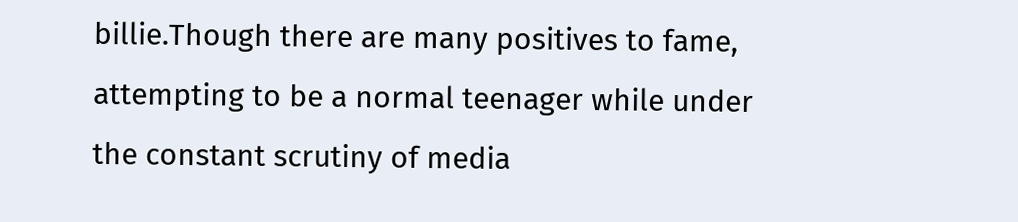billie.Though there are many positives to fame, attempting to be a normal teenager while under the constant scrutiny of media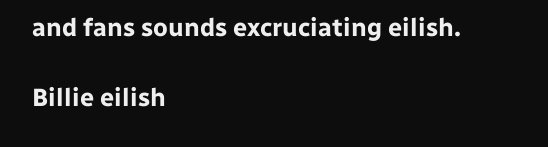and fans sounds excruciating eilish.

Billie eilish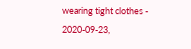wearing tight clothes - 2020-09-23,